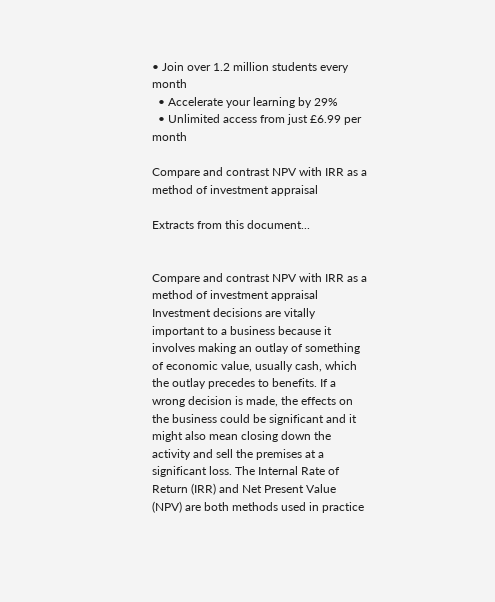• Join over 1.2 million students every month
  • Accelerate your learning by 29%
  • Unlimited access from just £6.99 per month

Compare and contrast NPV with IRR as a method of investment appraisal

Extracts from this document...


Compare and contrast NPV with IRR as a method of investment appraisal Investment decisions are vitally important to a business because it involves making an outlay of something of economic value, usually cash, which the outlay precedes to benefits. If a wrong decision is made, the effects on the business could be significant and it might also mean closing down the activity and sell the premises at a significant loss. The Internal Rate of Return (IRR) and Net Present Value (NPV) are both methods used in practice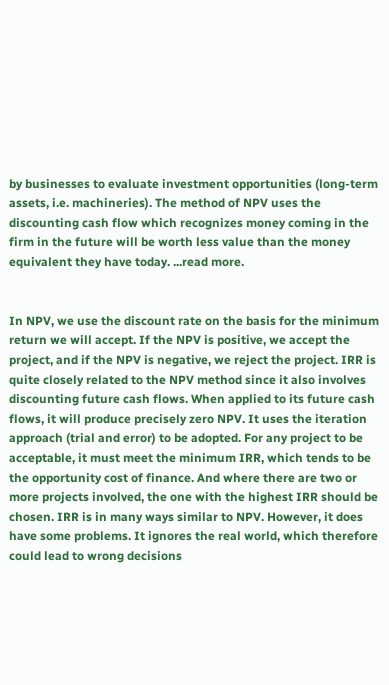by businesses to evaluate investment opportunities (long-term assets, i.e. machineries). The method of NPV uses the discounting cash flow which recognizes money coming in the firm in the future will be worth less value than the money equivalent they have today. ...read more.


In NPV, we use the discount rate on the basis for the minimum return we will accept. If the NPV is positive, we accept the project, and if the NPV is negative, we reject the project. IRR is quite closely related to the NPV method since it also involves discounting future cash flows. When applied to its future cash flows, it will produce precisely zero NPV. It uses the iteration approach (trial and error) to be adopted. For any project to be acceptable, it must meet the minimum IRR, which tends to be the opportunity cost of finance. And where there are two or more projects involved, the one with the highest IRR should be chosen. IRR is in many ways similar to NPV. However, it does have some problems. It ignores the real world, which therefore could lead to wrong decisions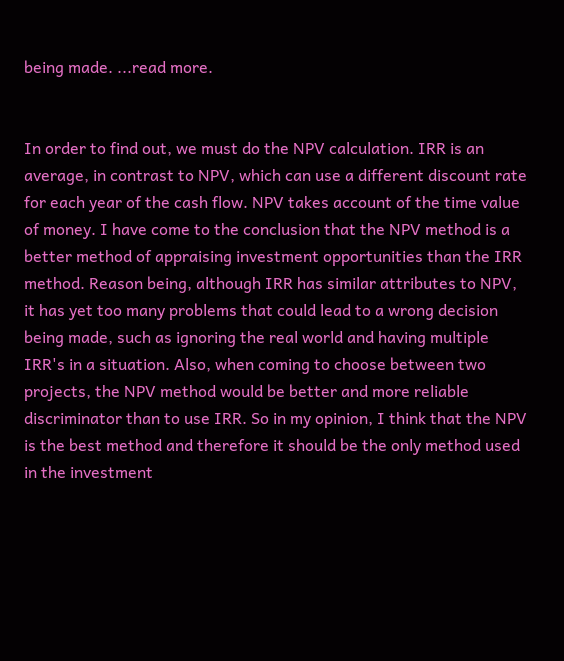being made. ...read more.


In order to find out, we must do the NPV calculation. IRR is an average, in contrast to NPV, which can use a different discount rate for each year of the cash flow. NPV takes account of the time value of money. I have come to the conclusion that the NPV method is a better method of appraising investment opportunities than the IRR method. Reason being, although IRR has similar attributes to NPV, it has yet too many problems that could lead to a wrong decision being made, such as ignoring the real world and having multiple IRR's in a situation. Also, when coming to choose between two projects, the NPV method would be better and more reliable discriminator than to use IRR. So in my opinion, I think that the NPV is the best method and therefore it should be the only method used in the investment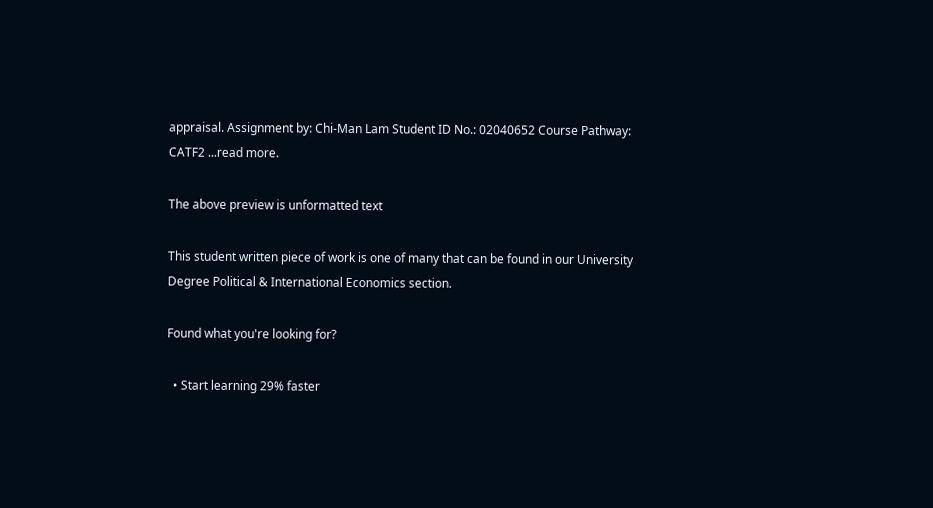appraisal. Assignment by: Chi-Man Lam Student ID No.: 02040652 Course Pathway: CATF2 ...read more.

The above preview is unformatted text

This student written piece of work is one of many that can be found in our University Degree Political & International Economics section.

Found what you're looking for?

  • Start learning 29% faster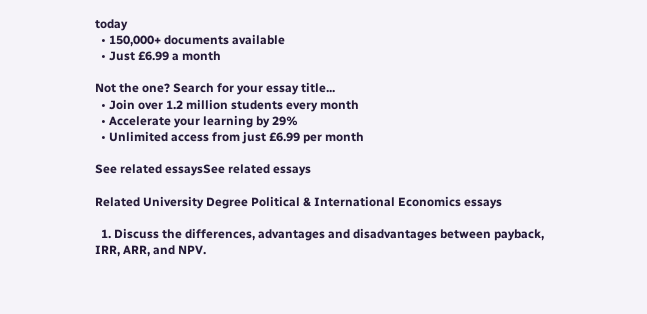today
  • 150,000+ documents available
  • Just £6.99 a month

Not the one? Search for your essay title...
  • Join over 1.2 million students every month
  • Accelerate your learning by 29%
  • Unlimited access from just £6.99 per month

See related essaysSee related essays

Related University Degree Political & International Economics essays

  1. Discuss the differences, advantages and disadvantages between payback, IRR, ARR, and NPV.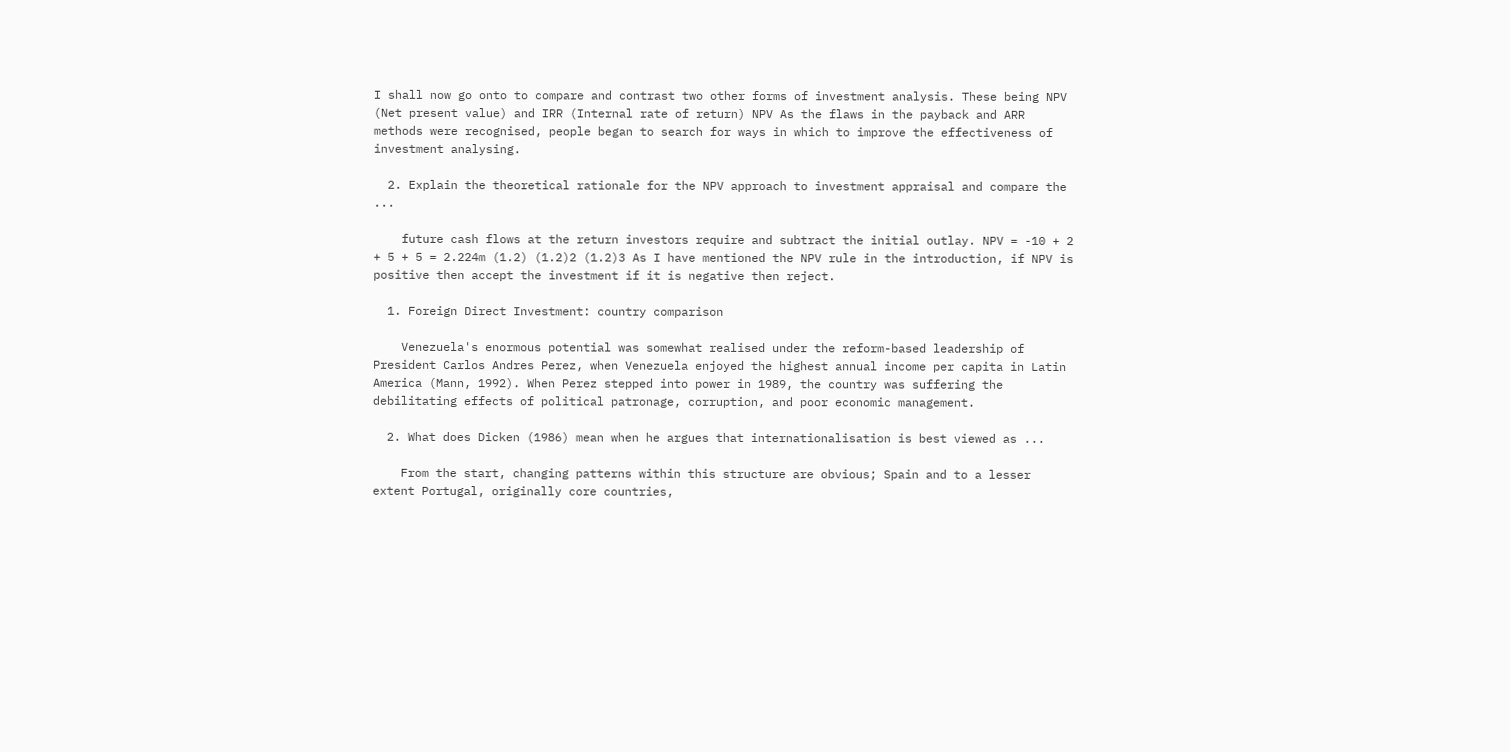I shall now go onto to compare and contrast two other forms of investment analysis. These being NPV (Net present value) and IRR (Internal rate of return) NPV As the flaws in the payback and ARR methods were recognised, people began to search for ways in which to improve the effectiveness of investment analysing.

  2. Explain the theoretical rationale for the NPV approach to investment appraisal and compare the ...

    future cash flows at the return investors require and subtract the initial outlay. NPV = -10 + 2 + 5 + 5 = 2.224m (1.2) (1.2)2 (1.2)3 As I have mentioned the NPV rule in the introduction, if NPV is positive then accept the investment if it is negative then reject.

  1. Foreign Direct Investment: country comparison

    Venezuela's enormous potential was somewhat realised under the reform-based leadership of President Carlos Andres Perez, when Venezuela enjoyed the highest annual income per capita in Latin America (Mann, 1992). When Perez stepped into power in 1989, the country was suffering the debilitating effects of political patronage, corruption, and poor economic management.

  2. What does Dicken (1986) mean when he argues that internationalisation is best viewed as ...

    From the start, changing patterns within this structure are obvious; Spain and to a lesser extent Portugal, originally core countries,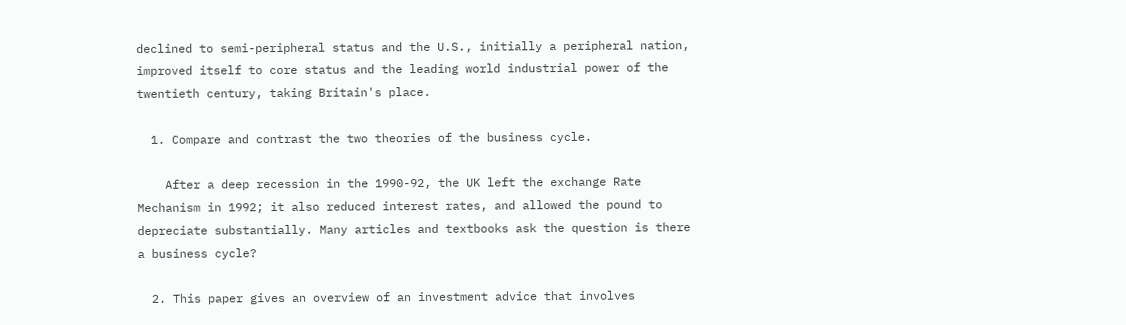declined to semi-peripheral status and the U.S., initially a peripheral nation, improved itself to core status and the leading world industrial power of the twentieth century, taking Britain's place.

  1. Compare and contrast the two theories of the business cycle.

    After a deep recession in the 1990-92, the UK left the exchange Rate Mechanism in 1992; it also reduced interest rates, and allowed the pound to depreciate substantially. Many articles and textbooks ask the question is there a business cycle?

  2. This paper gives an overview of an investment advice that involves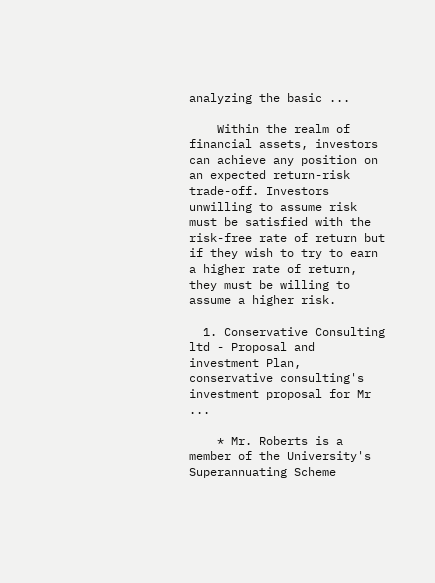analyzing the basic ...

    Within the realm of financial assets, investors can achieve any position on an expected return-risk trade-off. Investors unwilling to assume risk must be satisfied with the risk-free rate of return but if they wish to try to earn a higher rate of return, they must be willing to assume a higher risk.

  1. Conservative Consulting ltd - Proposal and investment Plan, conservative consulting's investment proposal for Mr ...

    * Mr. Roberts is a member of the University's Superannuating Scheme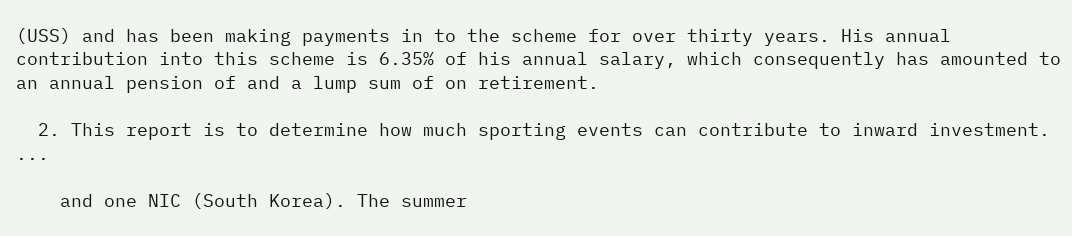(USS) and has been making payments in to the scheme for over thirty years. His annual contribution into this scheme is 6.35% of his annual salary, which consequently has amounted to an annual pension of and a lump sum of on retirement.

  2. This report is to determine how much sporting events can contribute to inward investment. ...

    and one NIC (South Korea). The summer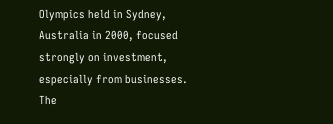Olympics held in Sydney, Australia in 2000, focused strongly on investment, especially from businesses. The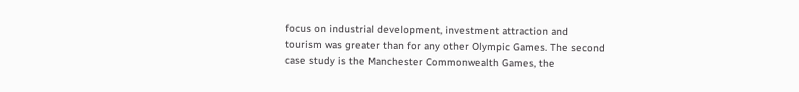focus on industrial development, investment attraction and tourism was greater than for any other Olympic Games. The second case study is the Manchester Commonwealth Games, the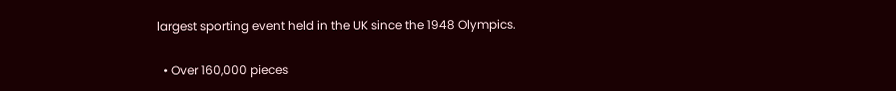largest sporting event held in the UK since the 1948 Olympics.

  • Over 160,000 pieces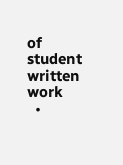of student written work
  •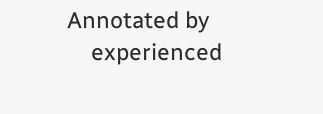Annotated by
    experienced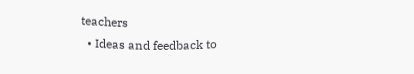teachers
  • Ideas and feedback to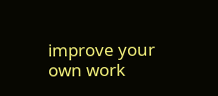improve your own work